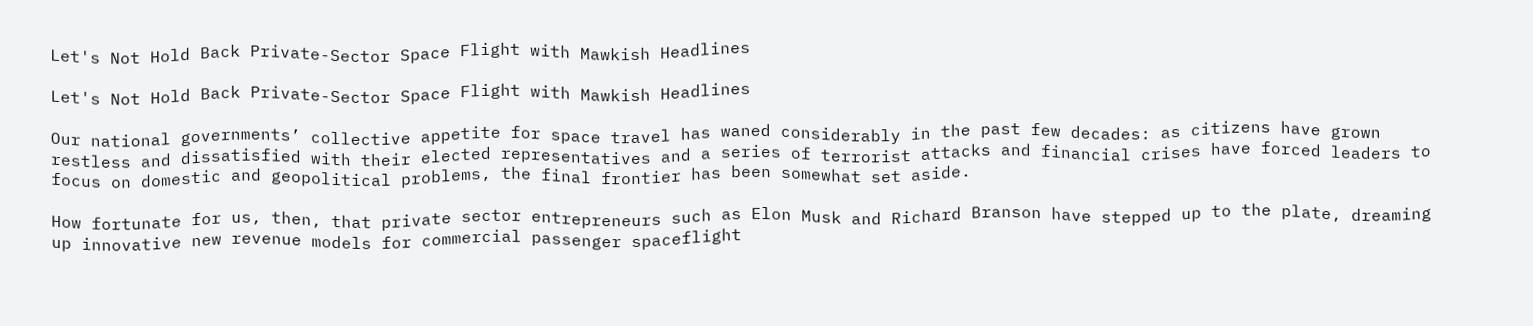Let's Not Hold Back Private-Sector Space Flight with Mawkish Headlines

Let's Not Hold Back Private-Sector Space Flight with Mawkish Headlines

Our national governments’ collective appetite for space travel has waned considerably in the past few decades: as citizens have grown restless and dissatisfied with their elected representatives and a series of terrorist attacks and financial crises have forced leaders to focus on domestic and geopolitical problems, the final frontier has been somewhat set aside.

How fortunate for us, then, that private sector entrepreneurs such as Elon Musk and Richard Branson have stepped up to the plate, dreaming up innovative new revenue models for commercial passenger spaceflight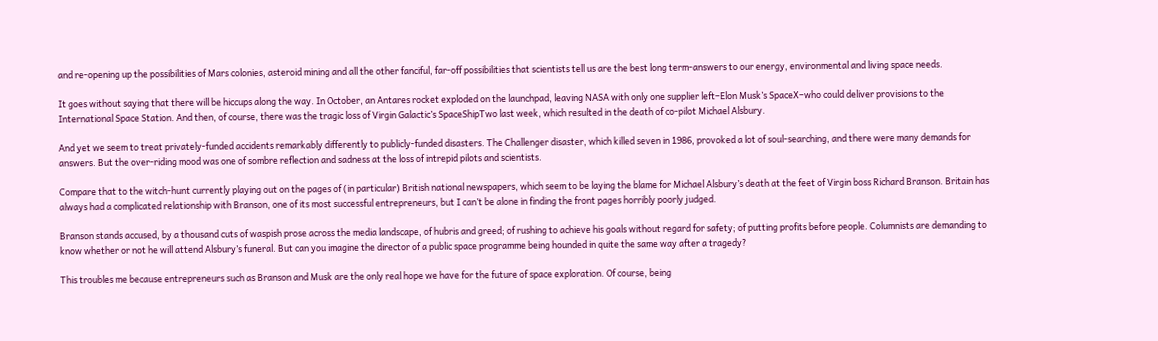and re-opening up the possibilities of Mars colonies, asteroid mining and all the other fanciful, far-off possibilities that scientists tell us are the best long term-answers to our energy, environmental and living space needs.

It goes without saying that there will be hiccups along the way. In October, an Antares rocket exploded on the launchpad, leaving NASA with only one supplier left–Elon Musk’s SpaceX–who could deliver provisions to the International Space Station. And then, of course, there was the tragic loss of Virgin Galactic’s SpaceShipTwo last week, which resulted in the death of co-pilot Michael Alsbury.

And yet we seem to treat privately-funded accidents remarkably differently to publicly-funded disasters. The Challenger disaster, which killed seven in 1986, provoked a lot of soul-searching, and there were many demands for answers. But the over-riding mood was one of sombre reflection and sadness at the loss of intrepid pilots and scientists.

Compare that to the witch-hunt currently playing out on the pages of (in particular) British national newspapers, which seem to be laying the blame for Michael Alsbury’s death at the feet of Virgin boss Richard Branson. Britain has always had a complicated relationship with Branson, one of its most successful entrepreneurs, but I can’t be alone in finding the front pages horribly poorly judged.

Branson stands accused, by a thousand cuts of waspish prose across the media landscape, of hubris and greed; of rushing to achieve his goals without regard for safety; of putting profits before people. Columnists are demanding to know whether or not he will attend Alsbury’s funeral. But can you imagine the director of a public space programme being hounded in quite the same way after a tragedy?

This troubles me because entrepreneurs such as Branson and Musk are the only real hope we have for the future of space exploration. Of course, being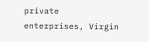private enterprises, Virgin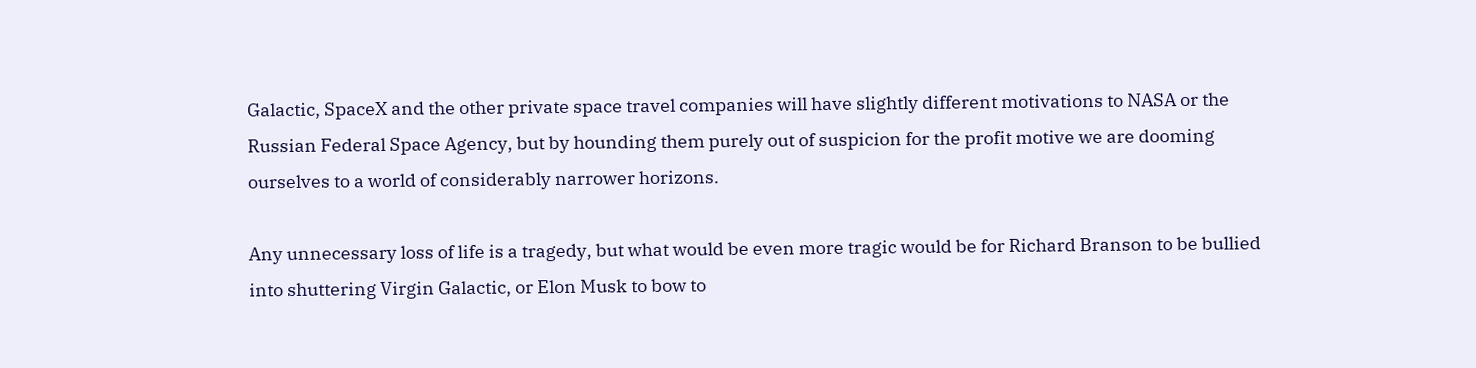Galactic, SpaceX and the other private space travel companies will have slightly different motivations to NASA or the Russian Federal Space Agency, but by hounding them purely out of suspicion for the profit motive we are dooming ourselves to a world of considerably narrower horizons.

Any unnecessary loss of life is a tragedy, but what would be even more tragic would be for Richard Branson to be bullied into shuttering Virgin Galactic, or Elon Musk to bow to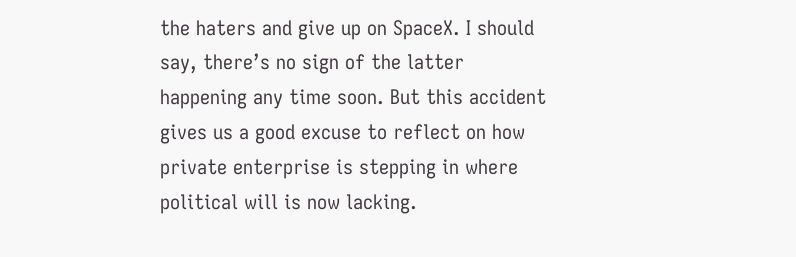the haters and give up on SpaceX. I should say, there’s no sign of the latter happening any time soon. But this accident gives us a good excuse to reflect on how private enterprise is stepping in where political will is now lacking.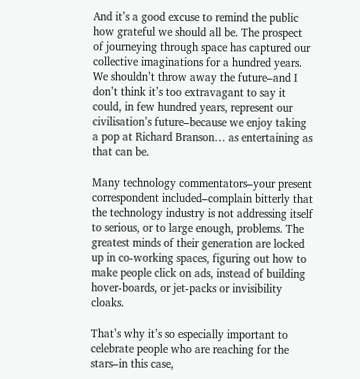And it’s a good excuse to remind the public how grateful we should all be. The prospect of journeying through space has captured our collective imaginations for a hundred years. We shouldn’t throw away the future–and I don’t think it’s too extravagant to say it could, in few hundred years, represent our civilisation’s future–because we enjoy taking a pop at Richard Branson… as entertaining as that can be.

Many technology commentators–your present correspondent included–complain bitterly that the technology industry is not addressing itself to serious, or to large enough, problems. The greatest minds of their generation are locked up in co-working spaces, figuring out how to make people click on ads, instead of building hover-boards, or jet-packs or invisibility cloaks.

That’s why it’s so especially important to celebrate people who are reaching for the stars–in this case,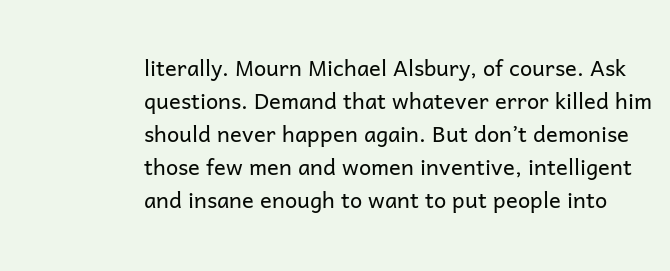literally. Mourn Michael Alsbury, of course. Ask questions. Demand that whatever error killed him should never happen again. But don’t demonise those few men and women inventive, intelligent and insane enough to want to put people into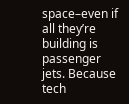space–even if all they’re building is passenger jets. Because tech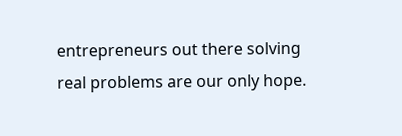entrepreneurs out there solving real problems are our only hope.